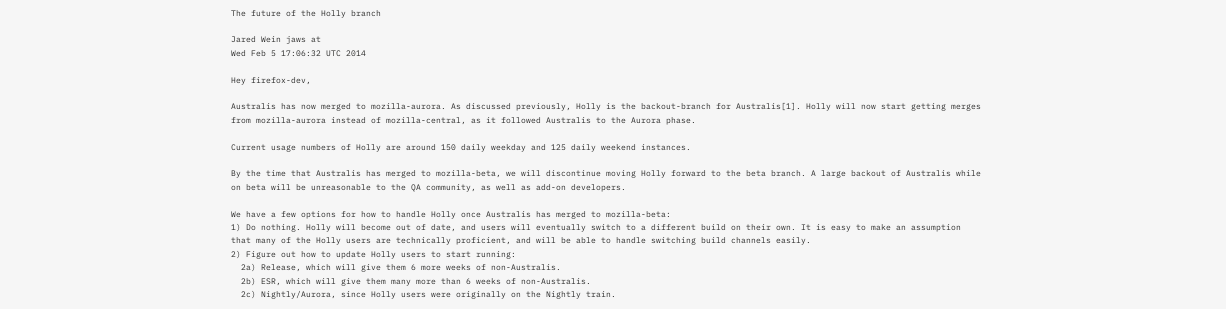The future of the Holly branch

Jared Wein jaws at
Wed Feb 5 17:06:32 UTC 2014

Hey firefox-dev,

Australis has now merged to mozilla-aurora. As discussed previously, Holly is the backout-branch for Australis[1]. Holly will now start getting merges from mozilla-aurora instead of mozilla-central, as it followed Australis to the Aurora phase.

Current usage numbers of Holly are around 150 daily weekday and 125 daily weekend instances.

By the time that Australis has merged to mozilla-beta, we will discontinue moving Holly forward to the beta branch. A large backout of Australis while on beta will be unreasonable to the QA community, as well as add-on developers.

We have a few options for how to handle Holly once Australis has merged to mozilla-beta:
1) Do nothing. Holly will become out of date, and users will eventually switch to a different build on their own. It is easy to make an assumption that many of the Holly users are technically proficient, and will be able to handle switching build channels easily.
2) Figure out how to update Holly users to start running:
  2a) Release, which will give them 6 more weeks of non-Australis.
  2b) ESR, which will give them many more than 6 weeks of non-Australis.
  2c) Nightly/Aurora, since Holly users were originally on the Nightly train.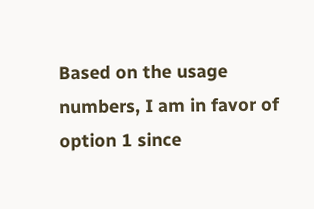Based on the usage numbers, I am in favor of option 1 since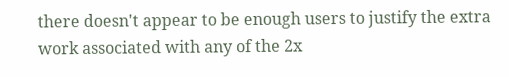there doesn't appear to be enough users to justify the extra work associated with any of the 2x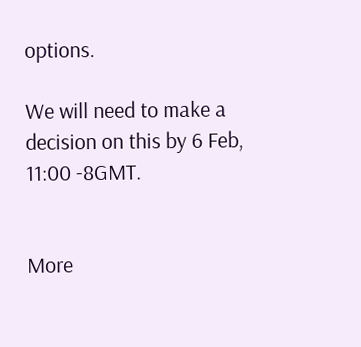options.

We will need to make a decision on this by 6 Feb, 11:00 -8GMT.


More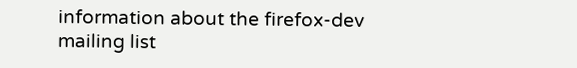information about the firefox-dev mailing list